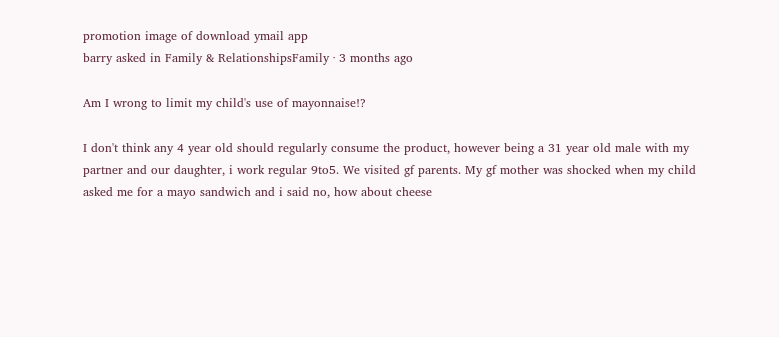promotion image of download ymail app
barry asked in Family & RelationshipsFamily · 3 months ago

Am I wrong to limit my child's use of mayonnaise!?

I don't think any 4 year old should regularly consume the product, however being a 31 year old male with my partner and our daughter, i work regular 9to5. We visited gf parents. My gf mother was shocked when my child asked me for a mayo sandwich and i said no, how about cheese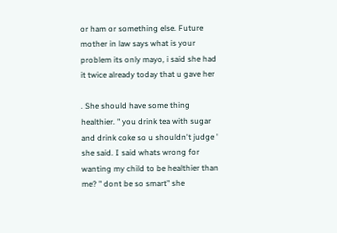or ham or something else. Future mother in law says what is your problem its only mayo, i said she had it twice already today that u gave her

. She should have some thing healthier. " you drink tea with sugar and drink coke so u shouldn't judge ' she said. I said whats wrong for wanting my child to be healthier than me? " dont be so smart" she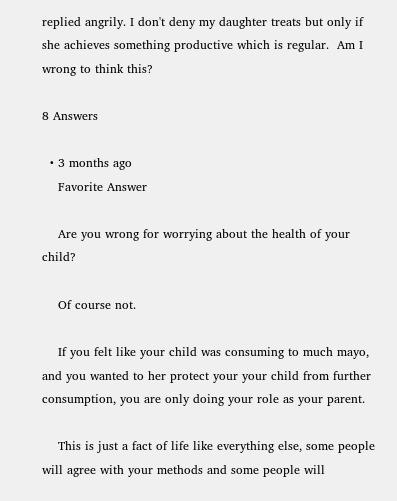replied angrily. I don't deny my daughter treats but only if she achieves something productive which is regular.  Am I wrong to think this?

8 Answers

  • 3 months ago
    Favorite Answer

    Are you wrong for worrying about the health of your child?

    Of course not.

    If you felt like your child was consuming to much mayo, and you wanted to her protect your your child from further consumption, you are only doing your role as your parent.

    This is just a fact of life like everything else, some people will agree with your methods and some people will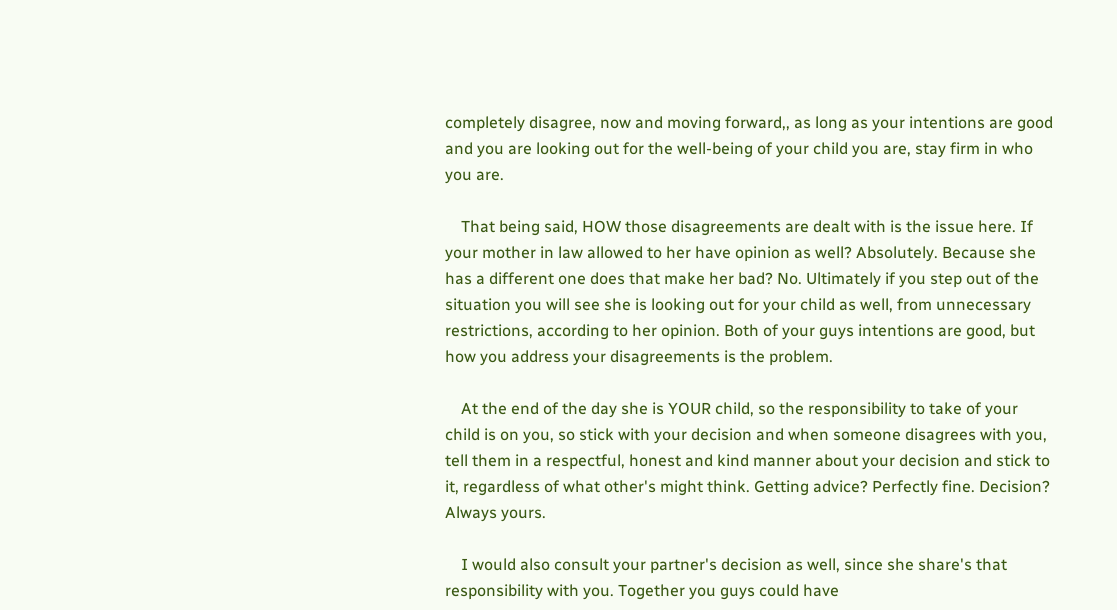completely disagree, now and moving forward,, as long as your intentions are good and you are looking out for the well-being of your child you are, stay firm in who you are.

    That being said, HOW those disagreements are dealt with is the issue here. If your mother in law allowed to her have opinion as well? Absolutely. Because she has a different one does that make her bad? No. Ultimately if you step out of the situation you will see she is looking out for your child as well, from unnecessary restrictions, according to her opinion. Both of your guys intentions are good, but how you address your disagreements is the problem.

    At the end of the day she is YOUR child, so the responsibility to take of your child is on you, so stick with your decision and when someone disagrees with you, tell them in a respectful, honest and kind manner about your decision and stick to it, regardless of what other's might think. Getting advice? Perfectly fine. Decision? Always yours.

    I would also consult your partner's decision as well, since she share's that responsibility with you. Together you guys could have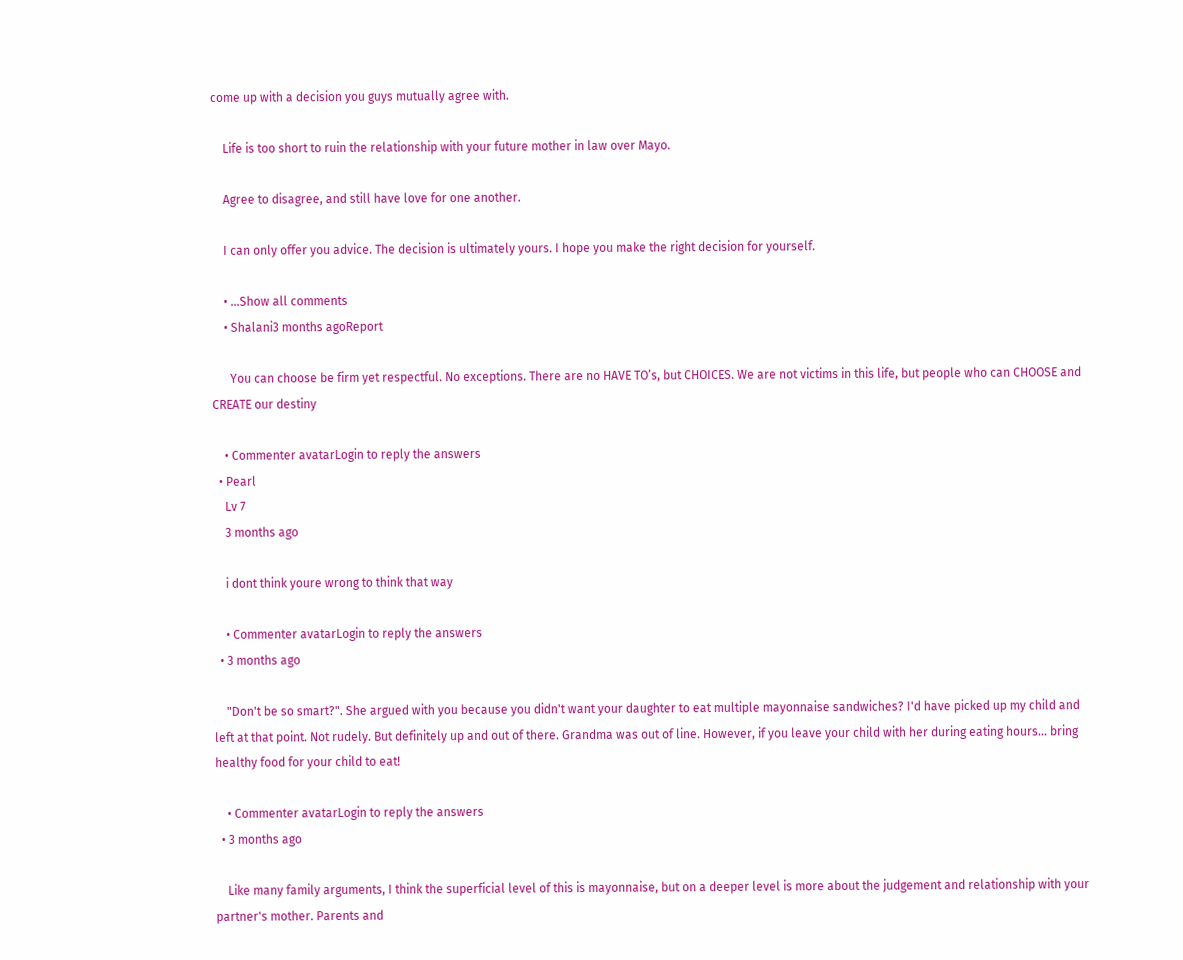come up with a decision you guys mutually agree with.

    Life is too short to ruin the relationship with your future mother in law over Mayo.

    Agree to disagree, and still have love for one another.

    I can only offer you advice. The decision is ultimately yours. I hope you make the right decision for yourself.

    • ...Show all comments
    • Shalani3 months agoReport

      You can choose be firm yet respectful. No exceptions. There are no HAVE TO’s, but CHOICES. We are not victims in this life, but people who can CHOOSE and CREATE our destiny

    • Commenter avatarLogin to reply the answers
  • Pearl
    Lv 7
    3 months ago

    i dont think youre wrong to think that way

    • Commenter avatarLogin to reply the answers
  • 3 months ago

    "Don't be so smart?". She argued with you because you didn't want your daughter to eat multiple mayonnaise sandwiches? I'd have picked up my child and left at that point. Not rudely. But definitely up and out of there. Grandma was out of line. However, if you leave your child with her during eating hours... bring healthy food for your child to eat!

    • Commenter avatarLogin to reply the answers
  • 3 months ago

    Like many family arguments, I think the superficial level of this is mayonnaise, but on a deeper level is more about the judgement and relationship with your partner's mother. Parents and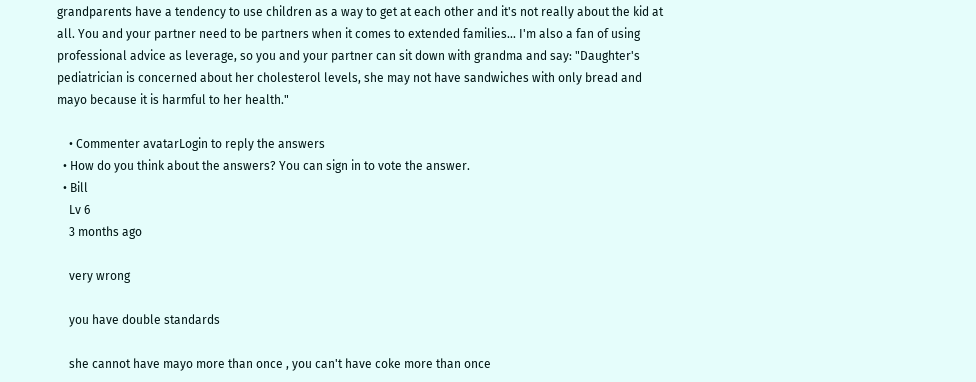grandparents have a tendency to use children as a way to get at each other and it's not really about the kid at all. You and your partner need to be partners when it comes to extended families... I'm also a fan of using professional advice as leverage, so you and your partner can sit down with grandma and say: "Daughter's pediatrician is concerned about her cholesterol levels, she may not have sandwiches with only bread and mayo because it is harmful to her health."

    • Commenter avatarLogin to reply the answers
  • How do you think about the answers? You can sign in to vote the answer.
  • Bill
    Lv 6
    3 months ago

    very wrong

    you have double standards

    she cannot have mayo more than once , you can't have coke more than once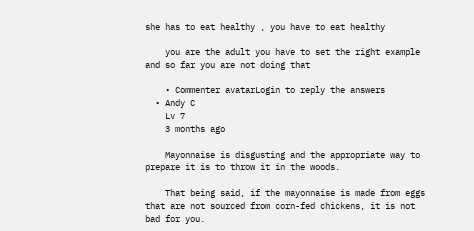she has to eat healthy , you have to eat healthy

    you are the adult you have to set the right example and so far you are not doing that

    • Commenter avatarLogin to reply the answers
  • Andy C
    Lv 7
    3 months ago

    Mayonnaise is disgusting and the appropriate way to prepare it is to throw it in the woods.

    That being said, if the mayonnaise is made from eggs that are not sourced from corn-fed chickens, it is not bad for you.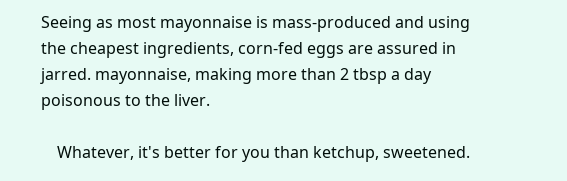Seeing as most mayonnaise is mass-produced and using the cheapest ingredients, corn-fed eggs are assured in jarred. mayonnaise, making more than 2 tbsp a day poisonous to the liver.

    Whatever, it's better for you than ketchup, sweetened.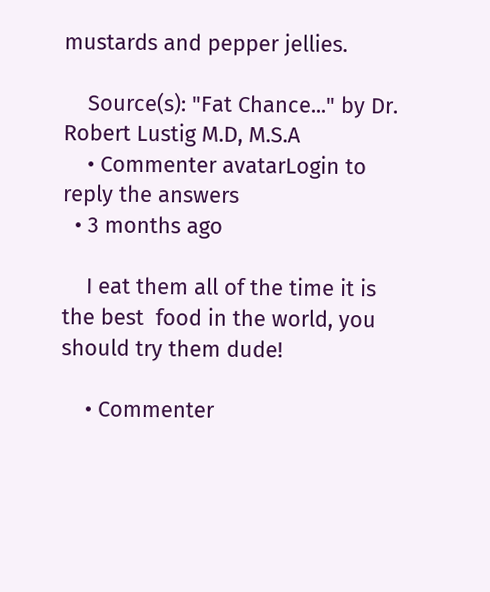mustards and pepper jellies.

    Source(s): "Fat Chance..." by Dr. Robert Lustig M.D, M.S.A
    • Commenter avatarLogin to reply the answers
  • 3 months ago

    I eat them all of the time it is the best  food in the world, you should try them dude!

    • Commenter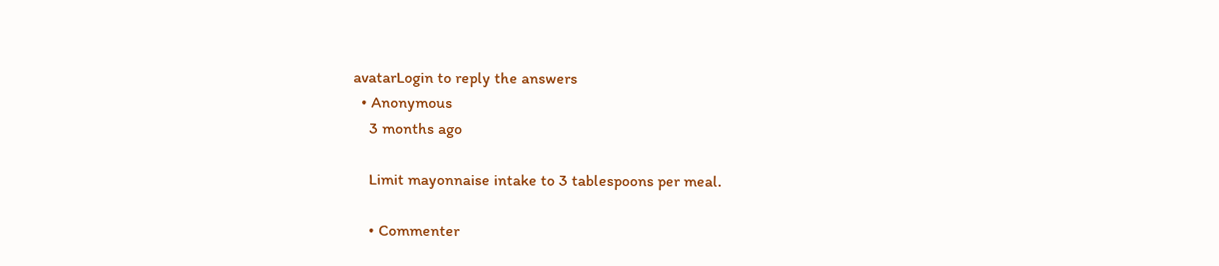avatarLogin to reply the answers
  • Anonymous
    3 months ago

    Limit mayonnaise intake to 3 tablespoons per meal.

    • Commenter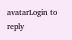avatarLogin to reply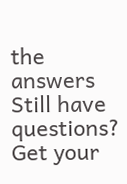the answers
Still have questions? Get your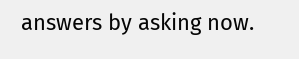answers by asking now.